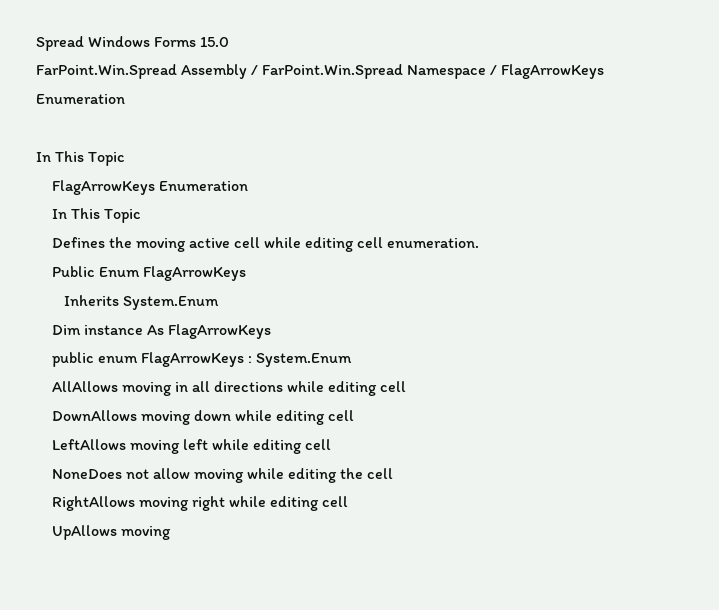Spread Windows Forms 15.0
FarPoint.Win.Spread Assembly / FarPoint.Win.Spread Namespace / FlagArrowKeys Enumeration

In This Topic
    FlagArrowKeys Enumeration
    In This Topic
    Defines the moving active cell while editing cell enumeration.
    Public Enum FlagArrowKeys
       Inherits System.Enum
    Dim instance As FlagArrowKeys
    public enum FlagArrowKeys : System.Enum
    AllAllows moving in all directions while editing cell
    DownAllows moving down while editing cell
    LeftAllows moving left while editing cell
    NoneDoes not allow moving while editing the cell
    RightAllows moving right while editing cell
    UpAllows moving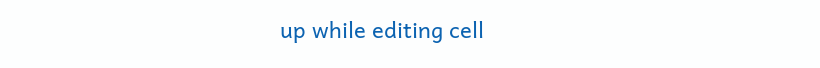up while editing cell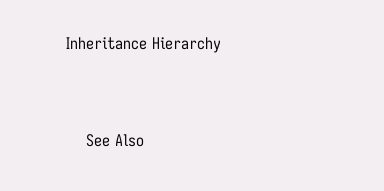Inheritance Hierarchy


    See Also